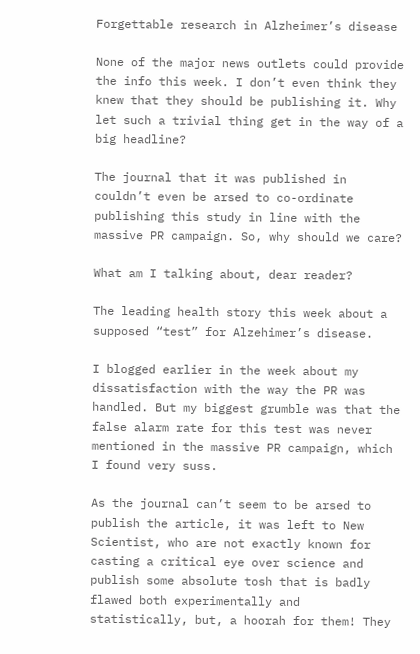Forgettable research in Alzheimer’s disease

None of the major news outlets could provide the info this week. I don’t even think they knew that they should be publishing it. Why let such a trivial thing get in the way of a big headline?

The journal that it was published in couldn’t even be arsed to co-ordinate publishing this study in line with the massive PR campaign. So, why should we care?

What am I talking about, dear reader?

The leading health story this week about a supposed “test” for Alzehimer’s disease.

I blogged earlier in the week about my dissatisfaction with the way the PR was handled. But my biggest grumble was that the false alarm rate for this test was never mentioned in the massive PR campaign, which I found very suss.

As the journal can’t seem to be arsed to publish the article, it was left to New Scientist, who are not exactly known for casting a critical eye over science and publish some absolute tosh that is badly flawed both experimentally and statistically, but, a hoorah for them! They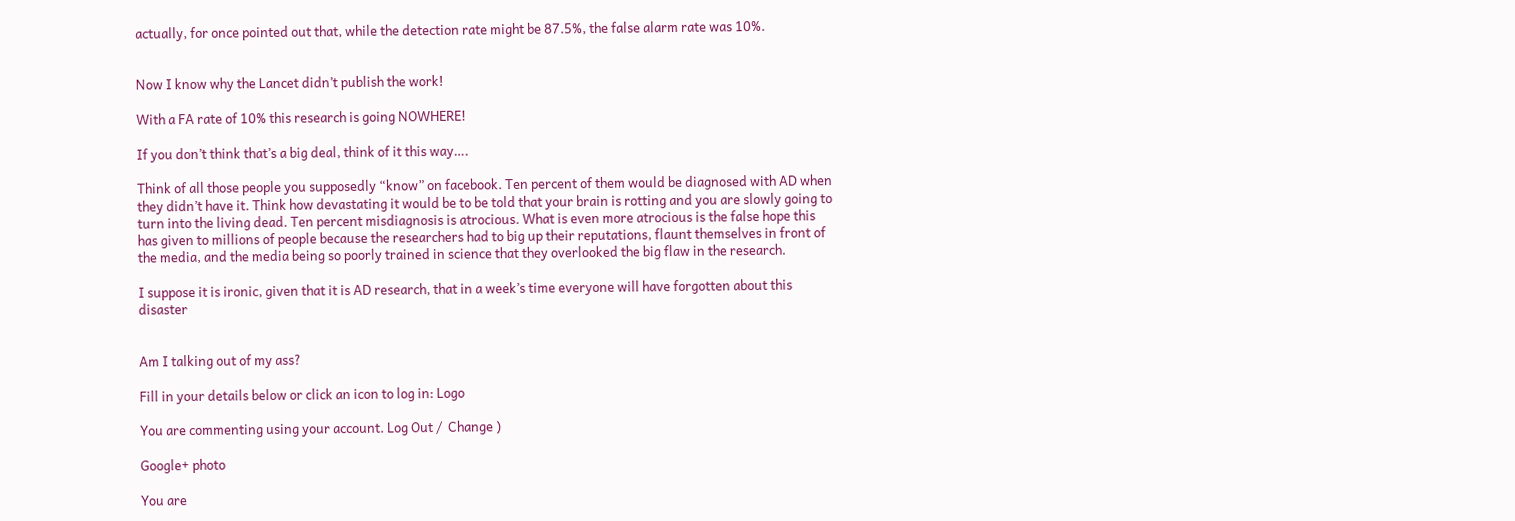actually, for once pointed out that, while the detection rate might be 87.5%, the false alarm rate was 10%.


Now I know why the Lancet didn’t publish the work!

With a FA rate of 10% this research is going NOWHERE!

If you don’t think that’s a big deal, think of it this way….

Think of all those people you supposedly “know” on facebook. Ten percent of them would be diagnosed with AD when they didn’t have it. Think how devastating it would be to be told that your brain is rotting and you are slowly going to turn into the living dead. Ten percent misdiagnosis is atrocious. What is even more atrocious is the false hope this has given to millions of people because the researchers had to big up their reputations, flaunt themselves in front of the media, and the media being so poorly trained in science that they overlooked the big flaw in the research.

I suppose it is ironic, given that it is AD research, that in a week’s time everyone will have forgotten about this disaster


Am I talking out of my ass?

Fill in your details below or click an icon to log in: Logo

You are commenting using your account. Log Out /  Change )

Google+ photo

You are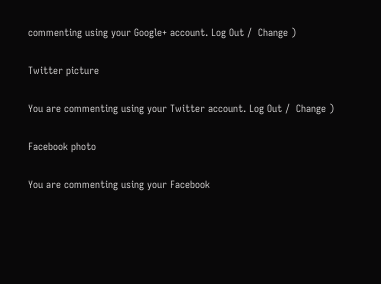commenting using your Google+ account. Log Out /  Change )

Twitter picture

You are commenting using your Twitter account. Log Out /  Change )

Facebook photo

You are commenting using your Facebook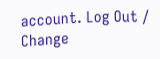account. Log Out /  Change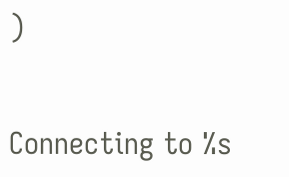)


Connecting to %s